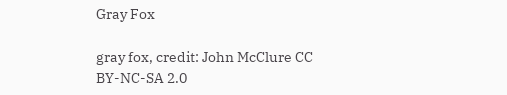Gray Fox

gray fox, credit: John McClure CC BY-NC-SA 2.0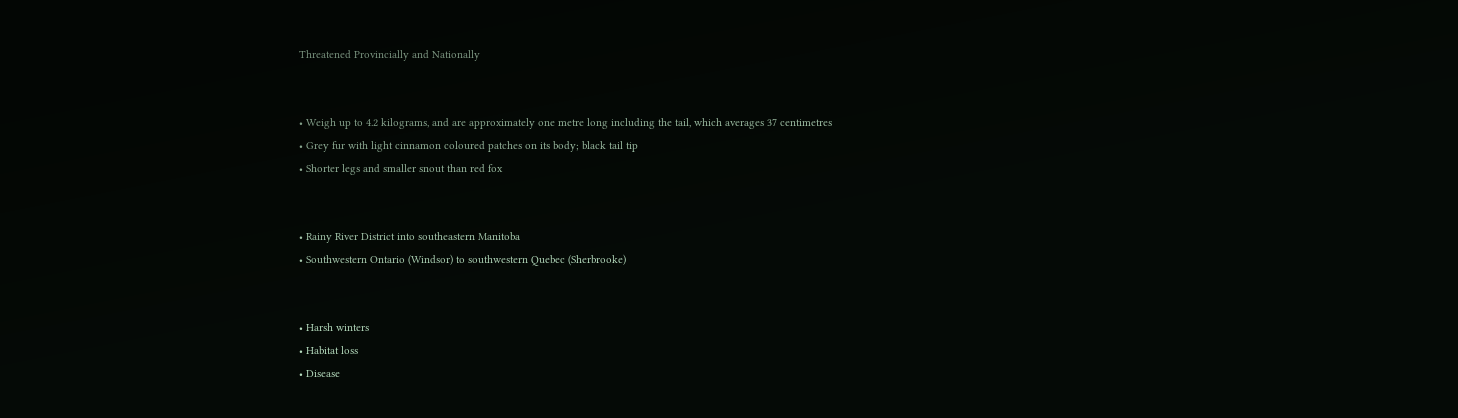Threatened Provincially and Nationally


• Weigh up to 4.2 kilograms, and are approximately one metre long including the tail, which averages 37 centimetres
• Grey fur with light cinnamon coloured patches on its body; black tail tip
• Shorter legs and smaller snout than red fox


• Rainy River District into southeastern Manitoba
• Southwestern Ontario (Windsor) to southwestern Quebec (Sherbrooke)


• Harsh winters
• Habitat loss
• Disease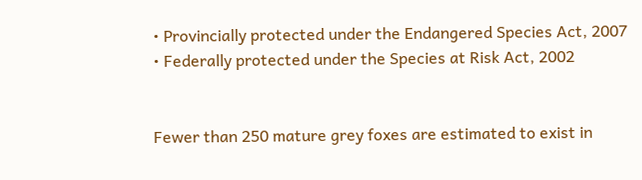• Provincially protected under the Endangered Species Act, 2007
• Federally protected under the Species at Risk Act, 2002


Fewer than 250 mature grey foxes are estimated to exist in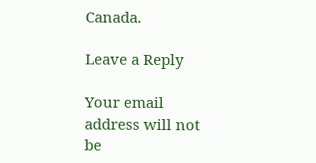Canada.

Leave a Reply

Your email address will not be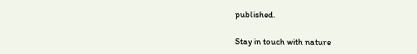published.

Stay in touch with nature